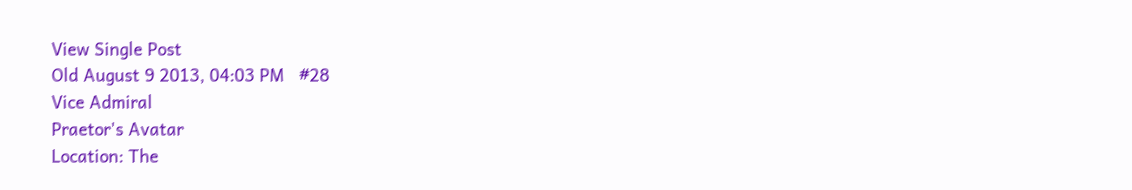View Single Post
Old August 9 2013, 04:03 PM   #28
Vice Admiral
Praetor's Avatar
Location: The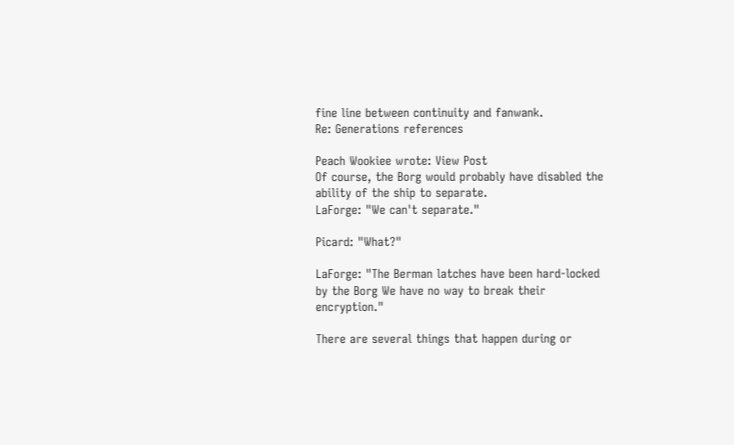fine line between continuity and fanwank.
Re: Generations references

Peach Wookiee wrote: View Post
Of course, the Borg would probably have disabled the ability of the ship to separate.
LaForge: "We can't separate."

Picard: "What?"

LaForge: "The Berman latches have been hard-locked by the Borg We have no way to break their encryption."

There are several things that happen during or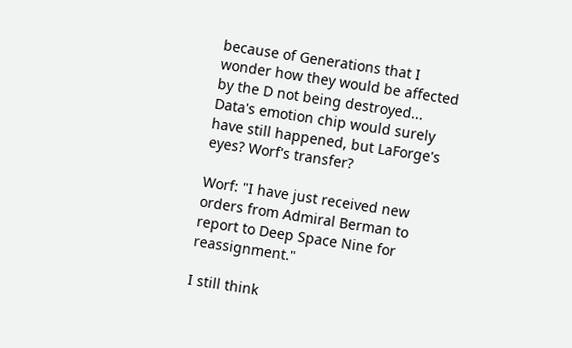because of Generations that I wonder how they would be affected by the D not being destroyed... Data's emotion chip would surely have still happened, but LaForge's eyes? Worf's transfer?

Worf: "I have just received new orders from Admiral Berman to report to Deep Space Nine for reassignment."

I still think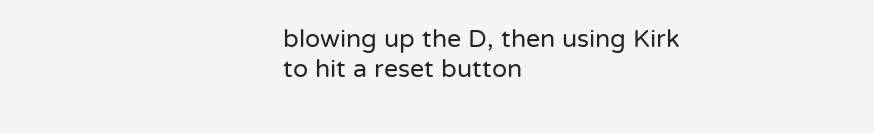blowing up the D, then using Kirk to hit a reset button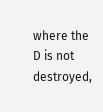where the D is not destroyed,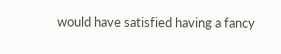would have satisfied having a fancy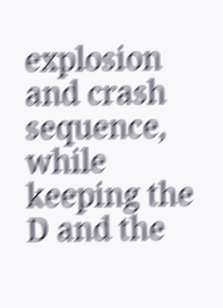explosion and crash sequence, while keeping the D and the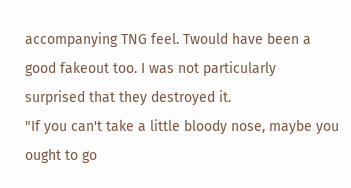accompanying TNG feel. Twould have been a good fakeout too. I was not particularly surprised that they destroyed it.
"If you can't take a little bloody nose, maybe you ought to go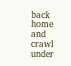back home and crawl under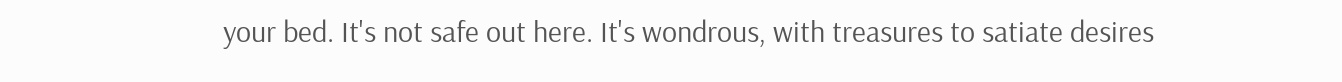your bed. It's not safe out here. It's wondrous, with treasures to satiate desires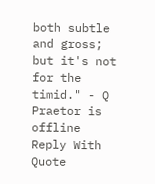both subtle and gross; but it's not for the timid." - Q
Praetor is offline   Reply With Quote